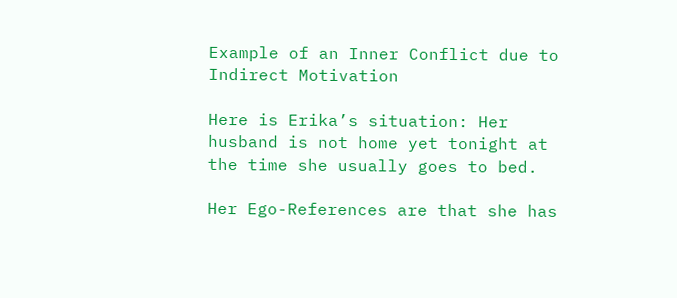Example of an Inner Conflict due to Indirect Motivation

Here is Erika’s situation: Her husband is not home yet tonight at the time she usually goes to bed.

Her Ego-References are that she has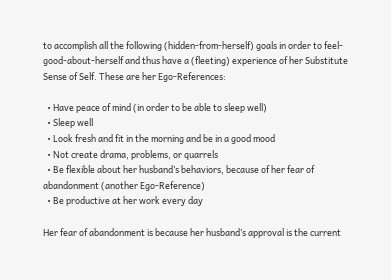to accomplish all the following (hidden-from-herself) goals in order to feel-good-about-herself and thus have a (fleeting) experience of her Substitute Sense of Self. These are her Ego-References:

  • Have peace of mind (in order to be able to sleep well)
  • Sleep well
  • Look fresh and fit in the morning and be in a good mood
  • Not create drama, problems, or quarrels
  • Be flexible about her husband’s behaviors, because of her fear of abandonment (another Ego-Reference)
  • Be productive at her work every day

Her fear of abandonment is because her husband’s approval is the current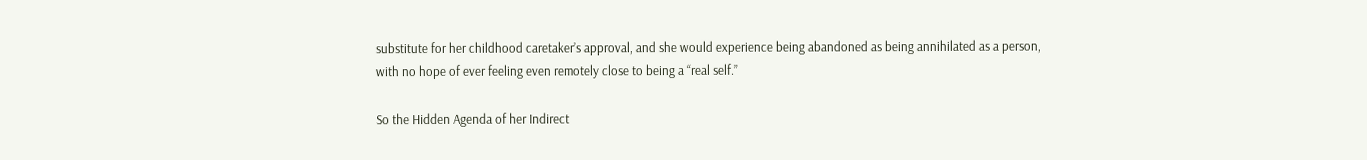substitute for her childhood caretaker’s approval, and she would experience being abandoned as being annihilated as a person, with no hope of ever feeling even remotely close to being a “real self.”

So the Hidden Agenda of her Indirect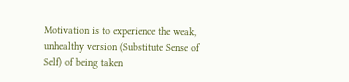Motivation is to experience the weak, unhealthy version (Substitute Sense of Self) of being taken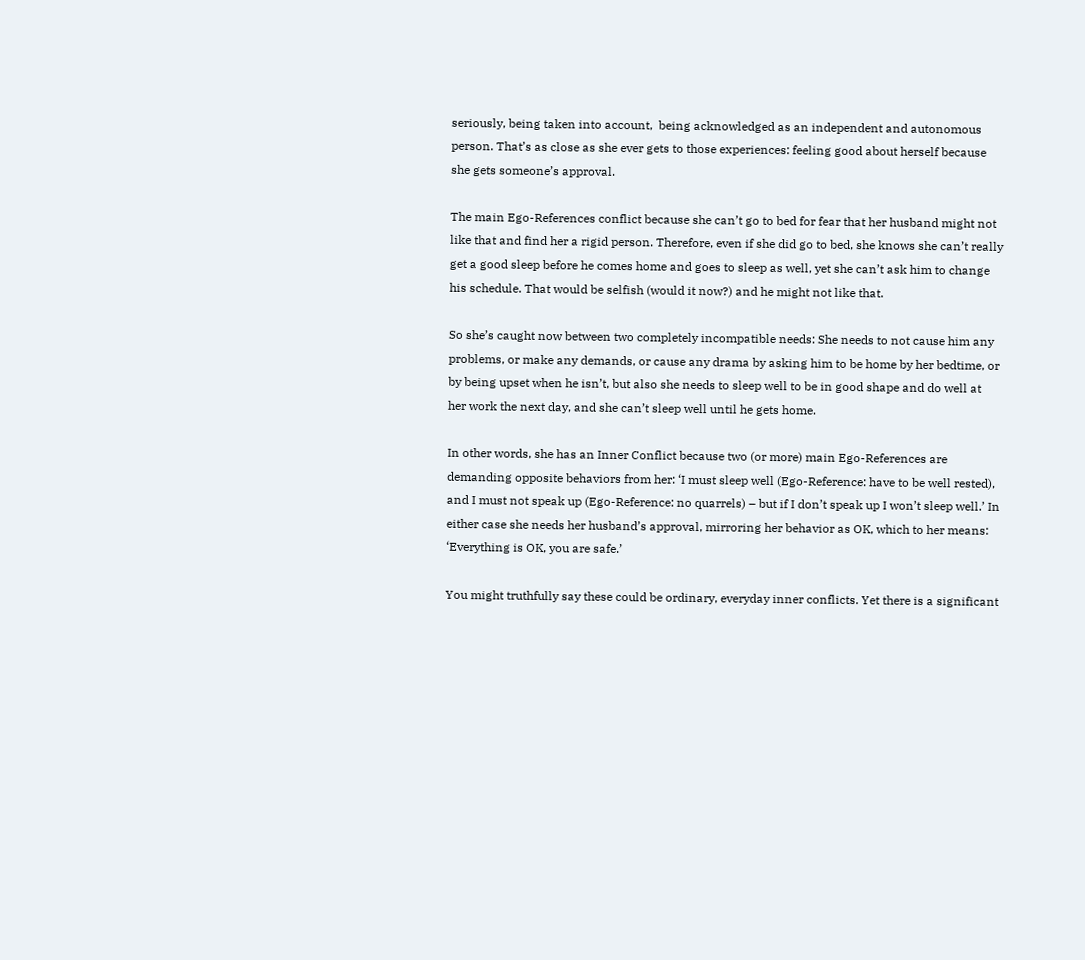seriously, being taken into account,  being acknowledged as an independent and autonomous person. That’s as close as she ever gets to those experiences: feeling good about herself because she gets someone’s approval.

The main Ego-References conflict because she can’t go to bed for fear that her husband might not like that and find her a rigid person. Therefore, even if she did go to bed, she knows she can’t really get a good sleep before he comes home and goes to sleep as well, yet she can’t ask him to change his schedule. That would be selfish (would it now?) and he might not like that.

So she’s caught now between two completely incompatible needs: She needs to not cause him any problems, or make any demands, or cause any drama by asking him to be home by her bedtime, or by being upset when he isn’t, but also she needs to sleep well to be in good shape and do well at her work the next day, and she can’t sleep well until he gets home.

In other words, she has an Inner Conflict because two (or more) main Ego-References are demanding opposite behaviors from her: ‘I must sleep well (Ego-Reference: have to be well rested), and I must not speak up (Ego-Reference: no quarrels) – but if I don’t speak up I won’t sleep well.’ In either case she needs her husband’s approval, mirroring her behavior as OK, which to her means: ‘Everything is OK, you are safe.’

You might truthfully say these could be ordinary, everyday inner conflicts. Yet there is a significant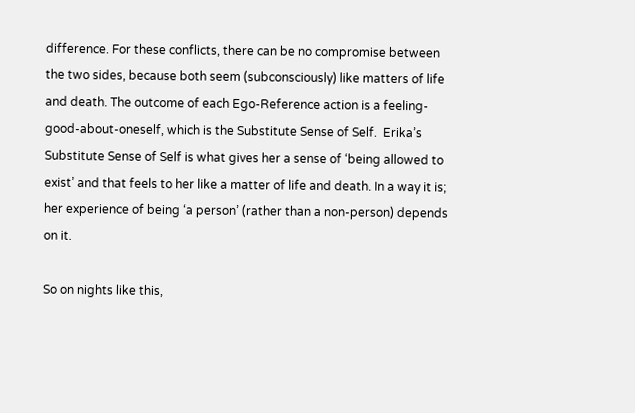difference. For these conflicts, there can be no compromise between the two sides, because both seem (subconsciously) like matters of life and death. The outcome of each Ego-Reference action is a feeling-good-about-oneself, which is the Substitute Sense of Self.  Erika’s Substitute Sense of Self is what gives her a sense of ‘being allowed to exist’ and that feels to her like a matter of life and death. In a way it is; her experience of being ‘a person’ (rather than a non-person) depends on it.

So on nights like this,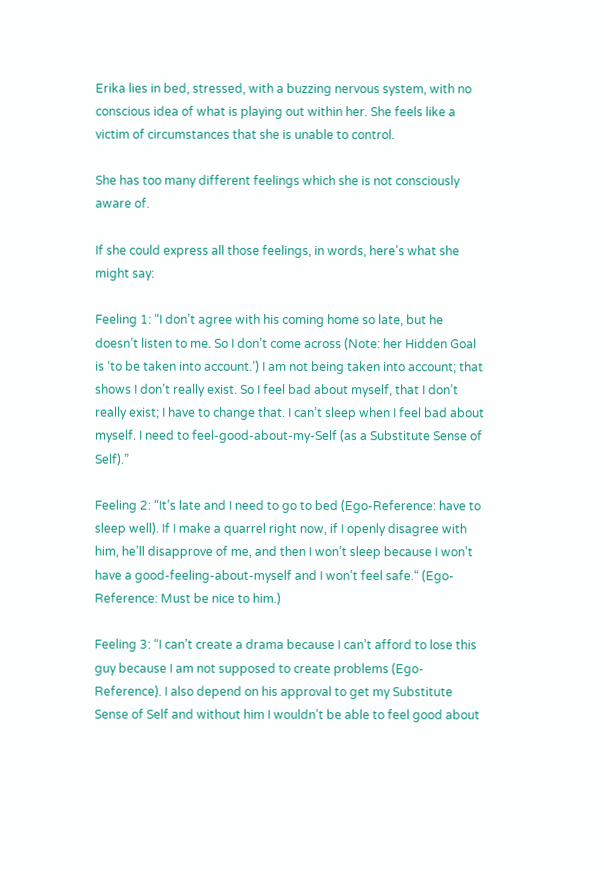Erika lies in bed, stressed, with a buzzing nervous system, with no conscious idea of what is playing out within her. She feels like a victim of circumstances that she is unable to control.

She has too many different feelings which she is not consciously aware of.

If she could express all those feelings, in words, here’s what she might say:

Feeling 1: “I don’t agree with his coming home so late, but he doesn’t listen to me. So I don’t come across (Note: her Hidden Goal is ‘to be taken into account.’) I am not being taken into account; that shows I don’t really exist. So I feel bad about myself, that I don’t really exist; I have to change that. I can’t sleep when I feel bad about myself. I need to feel-good-about-my-Self (as a Substitute Sense of Self).”

Feeling 2: “It’s late and I need to go to bed (Ego-Reference: have to sleep well). If I make a quarrel right now, if I openly disagree with him, he’ll disapprove of me, and then I won’t sleep because I won’t have a good-feeling-about-myself and I won’t feel safe.“ (Ego-Reference: Must be nice to him.)

Feeling 3: “I can’t create a drama because I can’t afford to lose this guy because I am not supposed to create problems (Ego-Reference). I also depend on his approval to get my Substitute Sense of Self and without him I wouldn’t be able to feel good about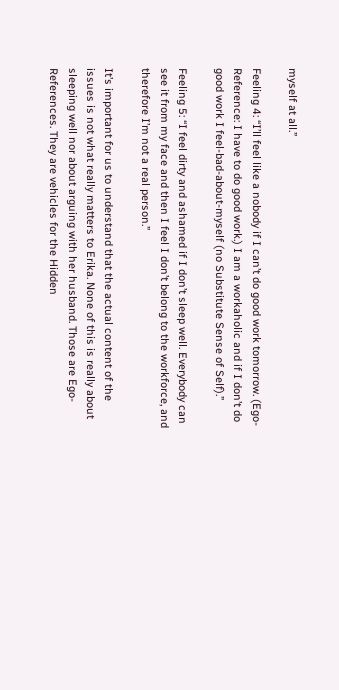myself at all.”

Feeling 4: “I’ll feel like a nobody if I can’t do good work tomorrow. (Ego-Reference: I have to do good work.) I am a workaholic and if I don’t do good work I feel-bad-about-myself (no Substitute Sense of Self).”

Feeling 5: “I feel dirty and ashamed if I don’t sleep well. Everybody can see it from my face and then I feel I don’t belong to the workforce, and therefore I’m not a real person.”

It’s important for us to understand that the actual content of the issues is not what really matters to Erika. None of this is really about sleeping well nor about arguing with her husband. Those are Ego-References. They are vehicles for the Hidden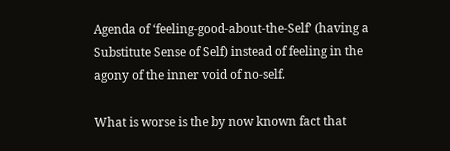Agenda of ‘feeling-good-about-the-Self’ (having a Substitute Sense of Self) instead of feeling in the agony of the inner void of no-self.

What is worse is the by now known fact that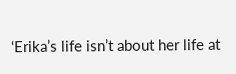‘Erika’s life isn’t about her life at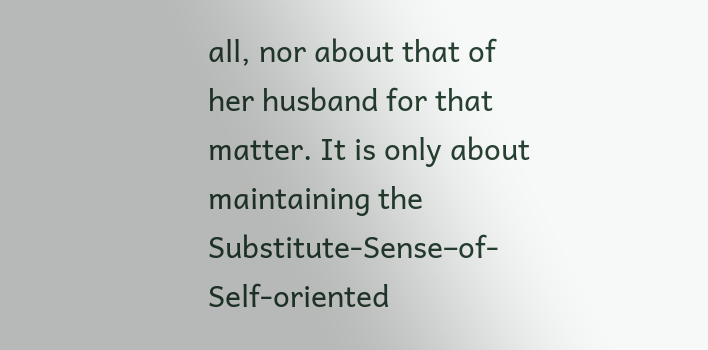all, nor about that of her husband for that matter. It is only about maintaining the Substitute-Sense–of-Self-oriented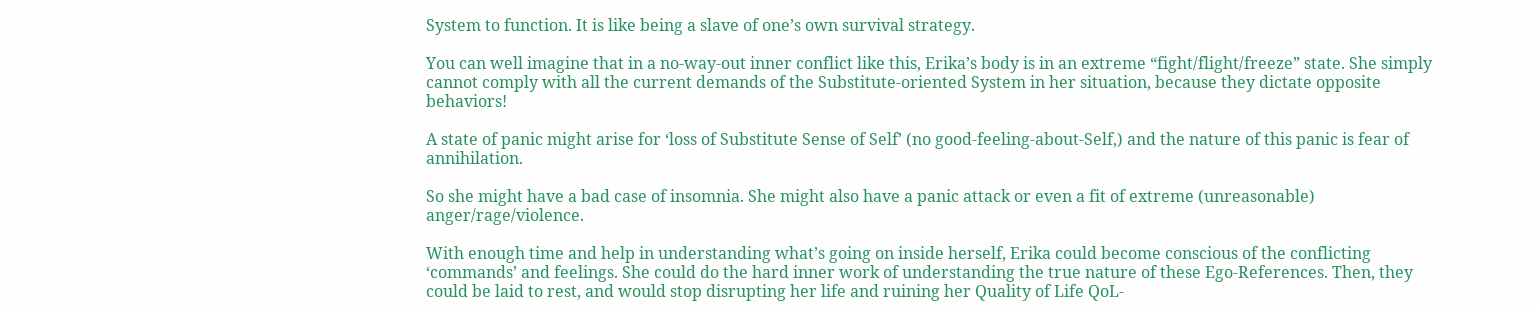System to function. It is like being a slave of one’s own survival strategy.

You can well imagine that in a no-way-out inner conflict like this, Erika’s body is in an extreme “fight/flight/freeze” state. She simply cannot comply with all the current demands of the Substitute-oriented System in her situation, because they dictate opposite behaviors!

A state of panic might arise for ‘loss of Substitute Sense of Self’ (no good-feeling-about-Self,) and the nature of this panic is fear of annihilation.

So she might have a bad case of insomnia. She might also have a panic attack or even a fit of extreme (unreasonable) anger/rage/violence.

With enough time and help in understanding what’s going on inside herself, Erika could become conscious of the conflicting ‘commands’ and feelings. She could do the hard inner work of understanding the true nature of these Ego-References. Then, they could be laid to rest, and would stop disrupting her life and ruining her Quality of Life QoL-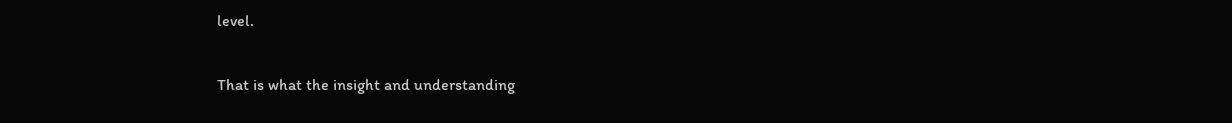level.

That is what the insight and understanding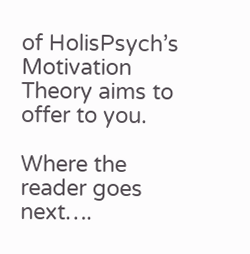of HolisPsych’s Motivation Theory aims to offer to you.

Where the reader goes next….